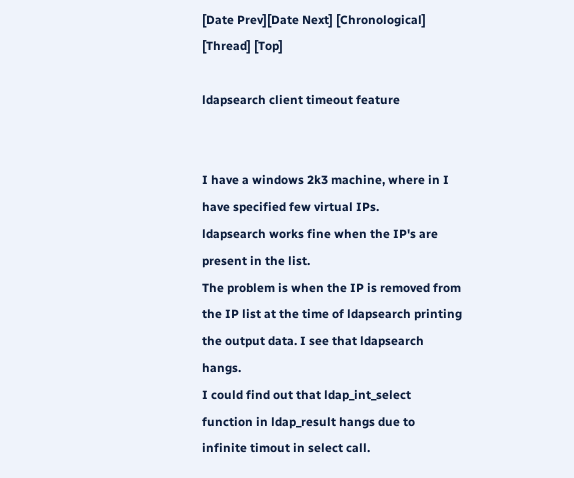[Date Prev][Date Next] [Chronological] [Thread] [Top]

ldapsearch client timeout feature


I have a windows 2k3 machine, where in I have specified few virtual IPs.
ldapsearch works fine when the IP's are present in the list.
The problem is when the IP is removed from the IP list at the time of ldapsearch printing the output data. I see that ldapsearch hangs.
I could find out that ldap_int_select function in ldap_result hangs due to infinite timout in select call.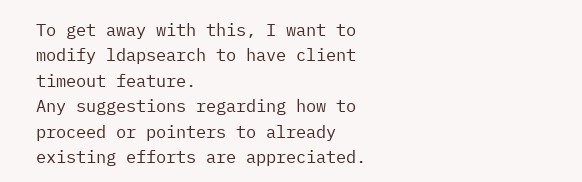To get away with this, I want to modify ldapsearch to have client timeout feature.
Any suggestions regarding how to proceed or pointers to already existing efforts are appreciated.